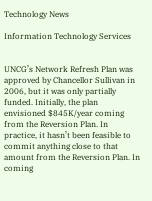Technology News

Information Technology Services


UNCG’s Network Refresh Plan was approved by Chancellor Sullivan in 2006, but it was only partially funded. Initially, the plan envisioned $845K/year coming from the Reversion Plan. In practice, it hasn’t been feasible to commit anything close to that amount from the Reversion Plan. In coming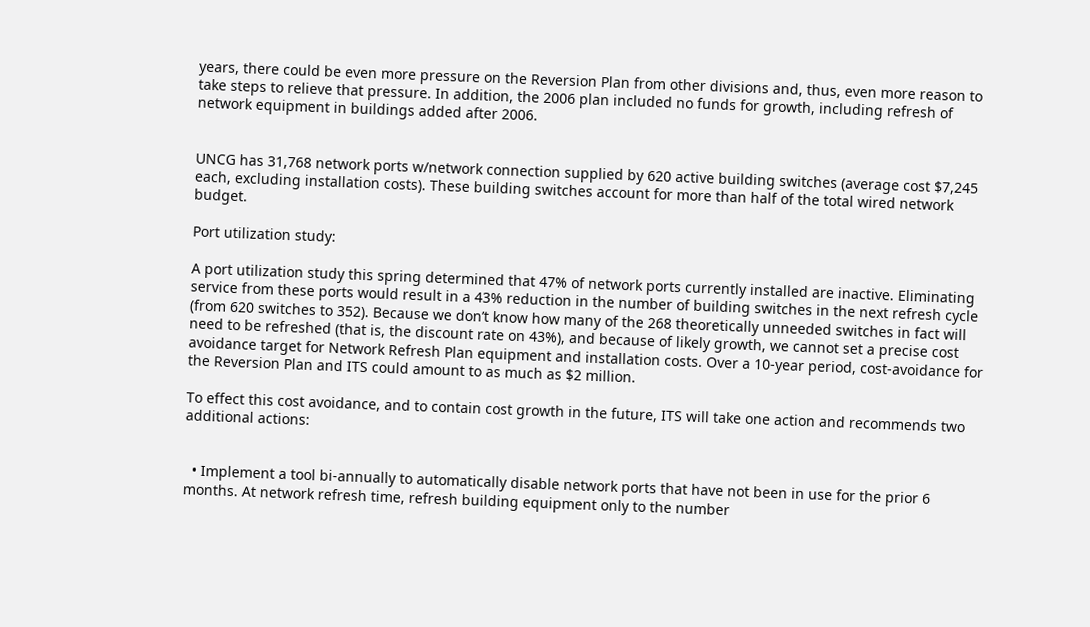years, there could be even more pressure on the Reversion Plan from other divisions and, thus, even more reason to take steps to relieve that pressure. In addition, the 2006 plan included no funds for growth, including refresh of network equipment in buildings added after 2006.


UNCG has 31,768 network ports w/network connection supplied by 620 active building switches (average cost $7,245 each, excluding installation costs). These building switches account for more than half of the total wired network budget.

Port utilization study:

A port utilization study this spring determined that 47% of network ports currently installed are inactive. Eliminating service from these ports would result in a 43% reduction in the number of building switches in the next refresh cycle (from 620 switches to 352). Because we don’t know how many of the 268 theoretically unneeded switches in fact will need to be refreshed (that is, the discount rate on 43%), and because of likely growth, we cannot set a precise cost avoidance target for Network Refresh Plan equipment and installation costs. Over a 10-year period, cost-avoidance for the Reversion Plan and ITS could amount to as much as $2 million.

To effect this cost avoidance, and to contain cost growth in the future, ITS will take one action and recommends two additional actions:


  • Implement a tool bi-annually to automatically disable network ports that have not been in use for the prior 6 months. At network refresh time, refresh building equipment only to the number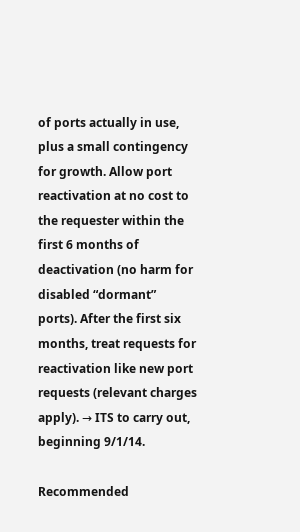of ports actually in use, plus a small contingency for growth. Allow port reactivation at no cost to the requester within the first 6 months of deactivation (no harm for disabled “dormant” ports). After the first six months, treat requests for reactivation like new port requests (relevant charges apply). → ITS to carry out, beginning 9/1/14.

Recommended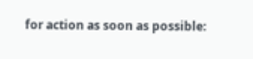for action as soon as possible: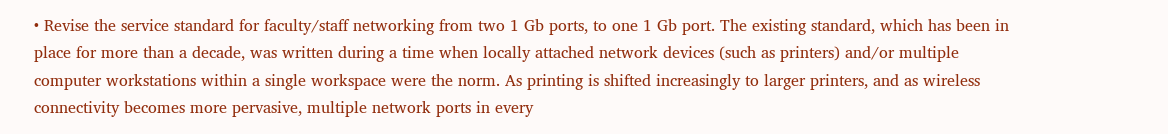• Revise the service standard for faculty/staff networking from two 1 Gb ports, to one 1 Gb port. The existing standard, which has been in place for more than a decade, was written during a time when locally attached network devices (such as printers) and/or multiple computer workstations within a single workspace were the norm. As printing is shifted increasingly to larger printers, and as wireless connectivity becomes more pervasive, multiple network ports in every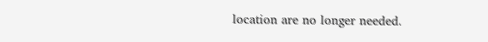location are no longer needed.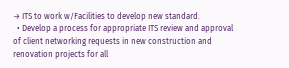→ ITS to work w/Facilities to develop new standard.
  • Develop a process for appropriate ITS review and approval of client networking requests in new construction and renovation projects for all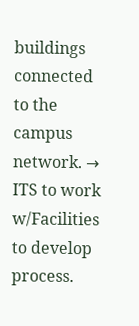buildings connected to the campus network. → ITS to work w/Facilities to develop process.